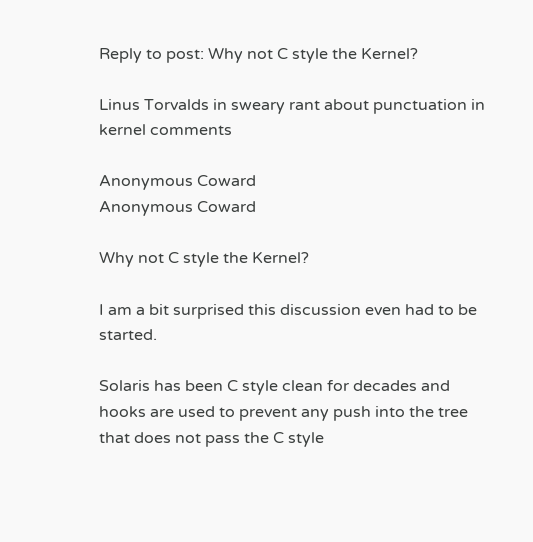Reply to post: Why not C style the Kernel?

Linus Torvalds in sweary rant about punctuation in kernel comments

Anonymous Coward
Anonymous Coward

Why not C style the Kernel?

I am a bit surprised this discussion even had to be started.

Solaris has been C style clean for decades and hooks are used to prevent any push into the tree that does not pass the C style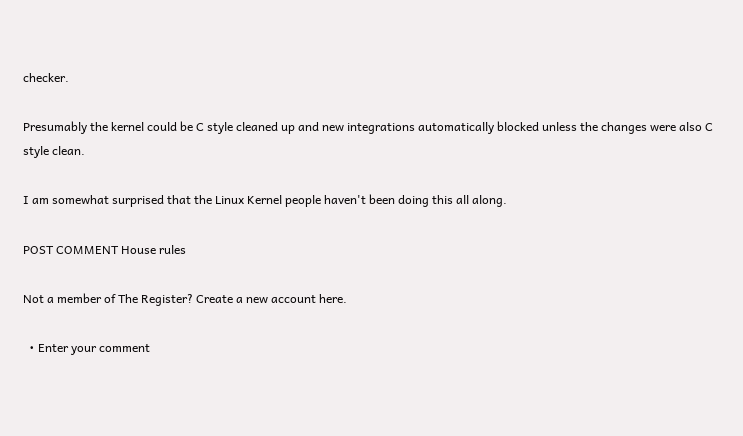checker.

Presumably the kernel could be C style cleaned up and new integrations automatically blocked unless the changes were also C style clean.

I am somewhat surprised that the Linux Kernel people haven't been doing this all along.

POST COMMENT House rules

Not a member of The Register? Create a new account here.

  • Enter your comment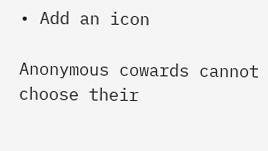• Add an icon

Anonymous cowards cannot choose their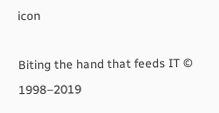icon

Biting the hand that feeds IT © 1998–2019